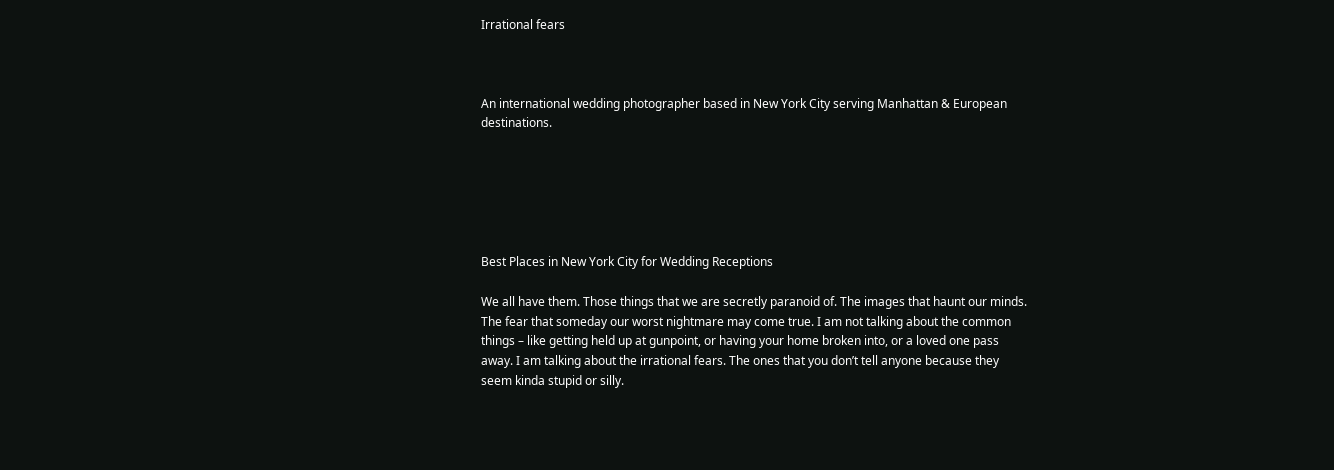Irrational fears



An international wedding photographer based in New York City serving Manhattan & European destinations.






Best Places in New York City for Wedding Receptions

We all have them. Those things that we are secretly paranoid of. The images that haunt our minds. The fear that someday our worst nightmare may come true. I am not talking about the common things – like getting held up at gunpoint, or having your home broken into, or a loved one pass away. I am talking about the irrational fears. The ones that you don’t tell anyone because they seem kinda stupid or silly.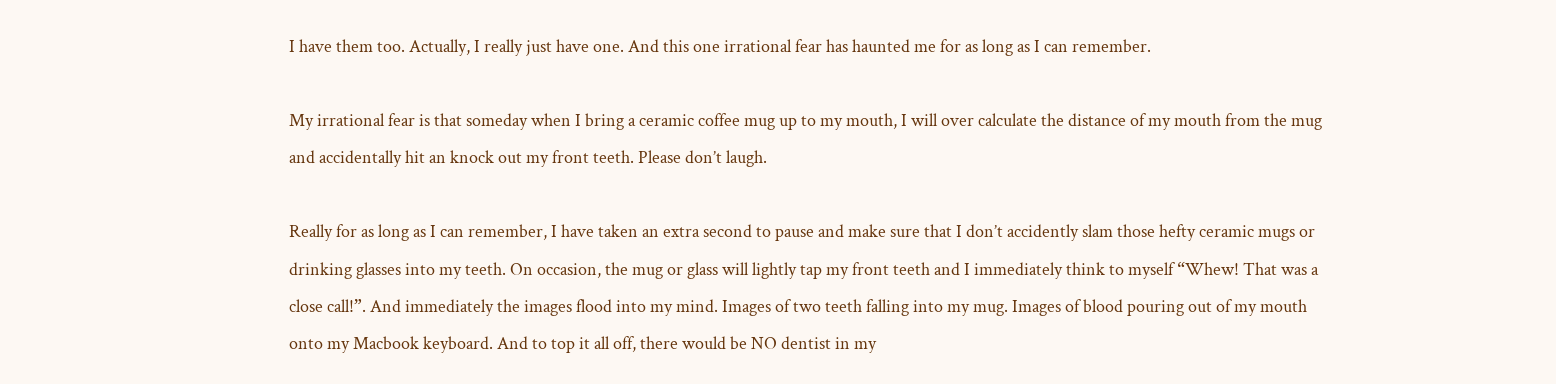I have them too. Actually, I really just have one. And this one irrational fear has haunted me for as long as I can remember.

My irrational fear is that someday when I bring a ceramic coffee mug up to my mouth, I will over calculate the distance of my mouth from the mug and accidentally hit an knock out my front teeth. Please don’t laugh.

Really for as long as I can remember, I have taken an extra second to pause and make sure that I don’t accidently slam those hefty ceramic mugs or drinking glasses into my teeth. On occasion, the mug or glass will lightly tap my front teeth and I immediately think to myself “Whew! That was a close call!”. And immediately the images flood into my mind. Images of two teeth falling into my mug. Images of blood pouring out of my mouth onto my Macbook keyboard. And to top it all off, there would be NO dentist in my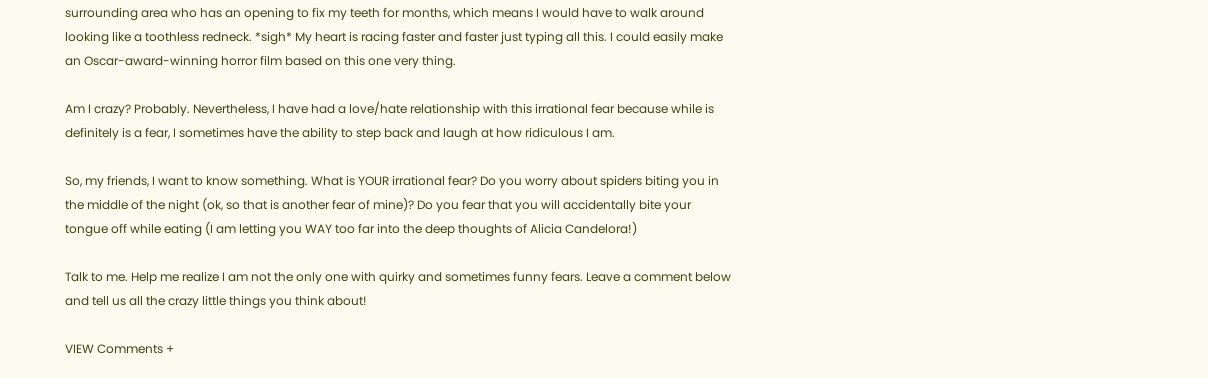surrounding area who has an opening to fix my teeth for months, which means I would have to walk around looking like a toothless redneck. *sigh* My heart is racing faster and faster just typing all this. I could easily make an Oscar-award-winning horror film based on this one very thing.

Am I crazy? Probably. Nevertheless, I have had a love/hate relationship with this irrational fear because while is definitely is a fear, I sometimes have the ability to step back and laugh at how ridiculous I am.

So, my friends, I want to know something. What is YOUR irrational fear? Do you worry about spiders biting you in the middle of the night (ok, so that is another fear of mine)? Do you fear that you will accidentally bite your tongue off while eating (I am letting you WAY too far into the deep thoughts of Alicia Candelora!)

Talk to me. Help me realize I am not the only one with quirky and sometimes funny fears. Leave a comment below and tell us all the crazy little things you think about!

VIEW Comments +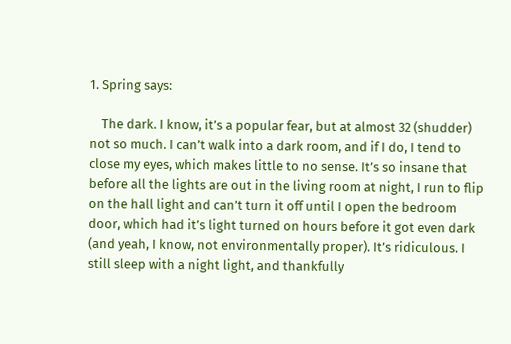1. Spring says:

    The dark. I know, it’s a popular fear, but at almost 32 (shudder) not so much. I can’t walk into a dark room, and if I do, I tend to close my eyes, which makes little to no sense. It’s so insane that before all the lights are out in the living room at night, I run to flip on the hall light and can’t turn it off until I open the bedroom door, which had it’s light turned on hours before it got even dark (and yeah, I know, not environmentally proper). It’s ridiculous. I still sleep with a night light, and thankfully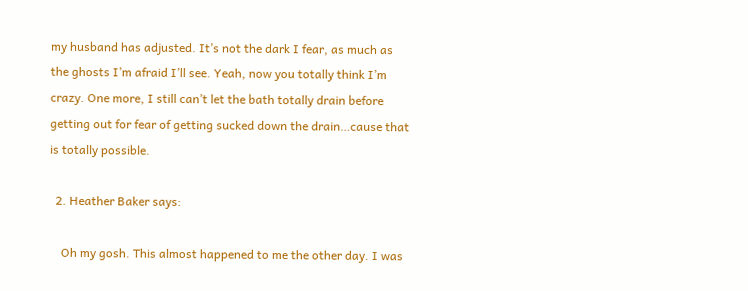my husband has adjusted. It’s not the dark I fear, as much as the ghosts I’m afraid I’ll see. Yeah, now you totally think I’m crazy. One more, I still can’t let the bath totally drain before getting out for fear of getting sucked down the drain…cause that is totally possible.

  2. Heather Baker says:

    Oh my gosh. This almost happened to me the other day. I was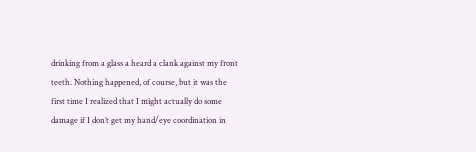drinking from a glass a heard a clank against my front teeth. Nothing happened, of course, but it was the first time I realized that I might actually do some damage if I don’t get my hand/eye coordination in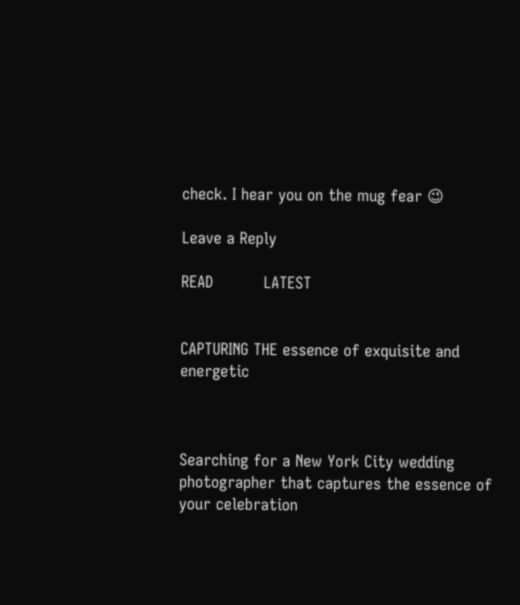check. I hear you on the mug fear 😉

Leave a Reply

READ          LATEST


CAPTURING THE essence of exquisite and energetic



Searching for a New York City wedding photographer that captures the essence of your celebration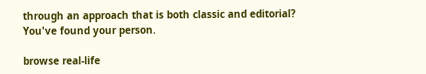through an approach that is both classic and editorial?
You've found your person.

browse real-life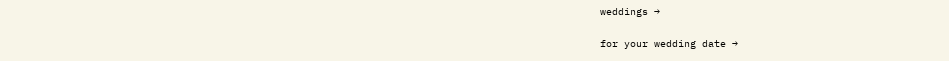weddings →

for your wedding date →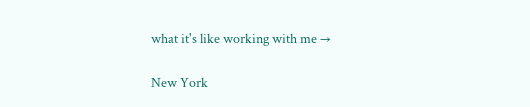what it's like working with me →

New York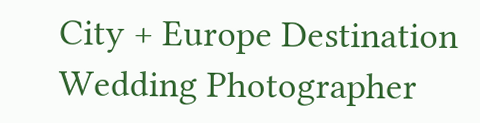City + Europe Destination Wedding Photographer